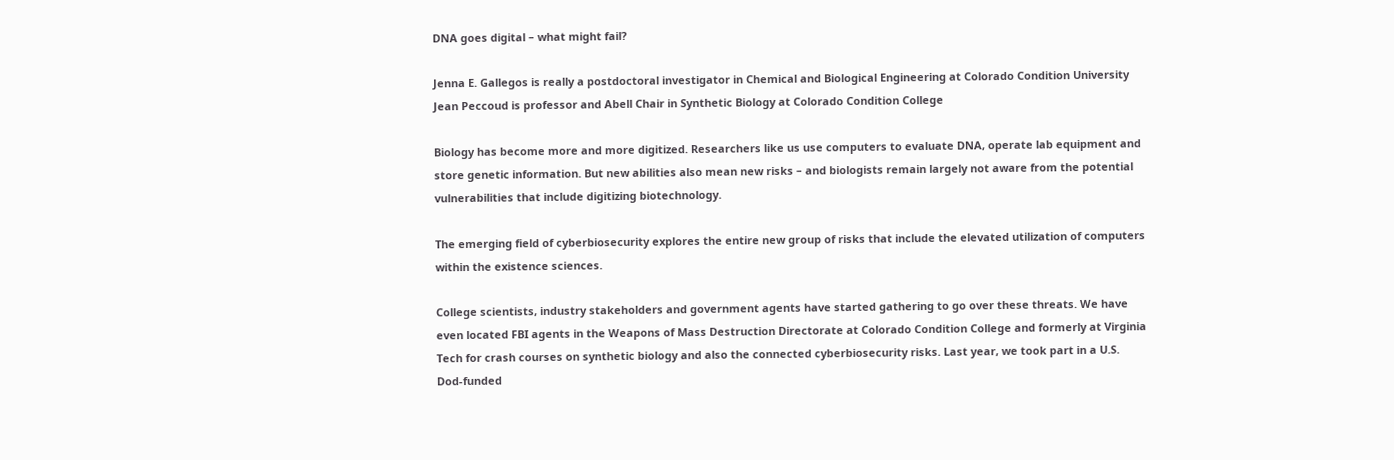DNA goes digital – what might fail?

Jenna E. Gallegos is really a postdoctoral investigator in Chemical and Biological Engineering at Colorado Condition University Jean Peccoud is professor and Abell Chair in Synthetic Biology at Colorado Condition College

Biology has become more and more digitized. Researchers like us use computers to evaluate DNA, operate lab equipment and store genetic information. But new abilities also mean new risks – and biologists remain largely not aware from the potential vulnerabilities that include digitizing biotechnology.

The emerging field of cyberbiosecurity explores the entire new group of risks that include the elevated utilization of computers within the existence sciences.

College scientists, industry stakeholders and government agents have started gathering to go over these threats. We have even located FBI agents in the Weapons of Mass Destruction Directorate at Colorado Condition College and formerly at Virginia Tech for crash courses on synthetic biology and also the connected cyberbiosecurity risks. Last year, we took part in a U.S. Dod-funded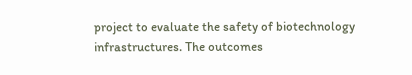project to evaluate the safety of biotechnology infrastructures. The outcomes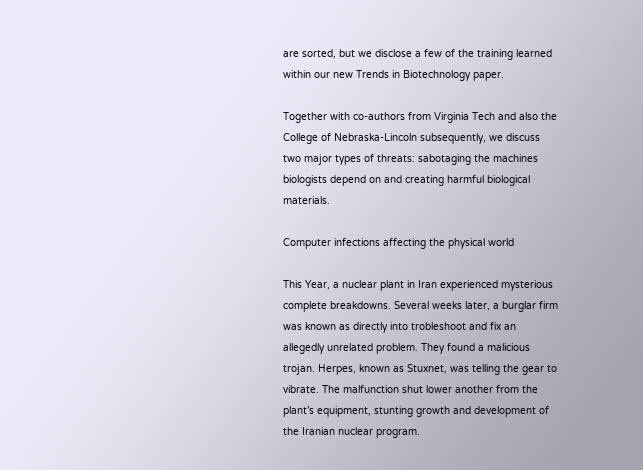are sorted, but we disclose a few of the training learned within our new Trends in Biotechnology paper.

Together with co-authors from Virginia Tech and also the College of Nebraska-Lincoln subsequently, we discuss two major types of threats: sabotaging the machines biologists depend on and creating harmful biological materials.

Computer infections affecting the physical world

This Year, a nuclear plant in Iran experienced mysterious complete breakdowns. Several weeks later, a burglar firm was known as directly into trobleshoot and fix an allegedly unrelated problem. They found a malicious trojan. Herpes, known as Stuxnet, was telling the gear to vibrate. The malfunction shut lower another from the plant’s equipment, stunting growth and development of the Iranian nuclear program.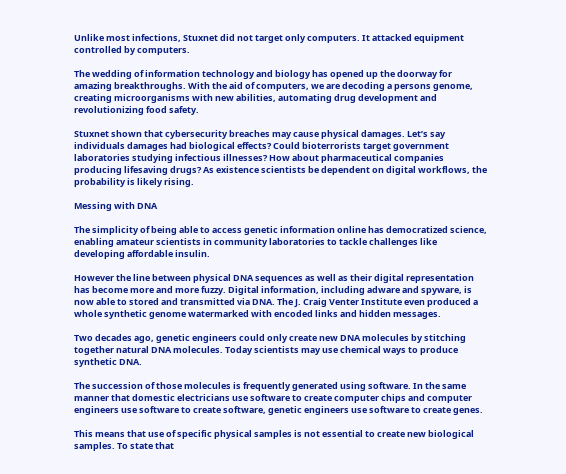Unlike most infections, Stuxnet did not target only computers. It attacked equipment controlled by computers.

The wedding of information technology and biology has opened up the doorway for amazing breakthroughs. With the aid of computers, we are decoding a persons genome, creating microorganisms with new abilities, automating drug development and revolutionizing food safety.

Stuxnet shown that cybersecurity breaches may cause physical damages. Let’s say individuals damages had biological effects? Could bioterrorists target government laboratories studying infectious illnesses? How about pharmaceutical companies producing lifesaving drugs? As existence scientists be dependent on digital workflows, the probability is likely rising.

Messing with DNA

The simplicity of being able to access genetic information online has democratized science, enabling amateur scientists in community laboratories to tackle challenges like developing affordable insulin.

However the line between physical DNA sequences as well as their digital representation has become more and more fuzzy. Digital information, including adware and spyware, is now able to stored and transmitted via DNA. The J. Craig Venter Institute even produced a whole synthetic genome watermarked with encoded links and hidden messages.

Two decades ago, genetic engineers could only create new DNA molecules by stitching together natural DNA molecules. Today scientists may use chemical ways to produce synthetic DNA.

The succession of those molecules is frequently generated using software. In the same manner that domestic electricians use software to create computer chips and computer engineers use software to create software, genetic engineers use software to create genes.

This means that use of specific physical samples is not essential to create new biological samples. To state that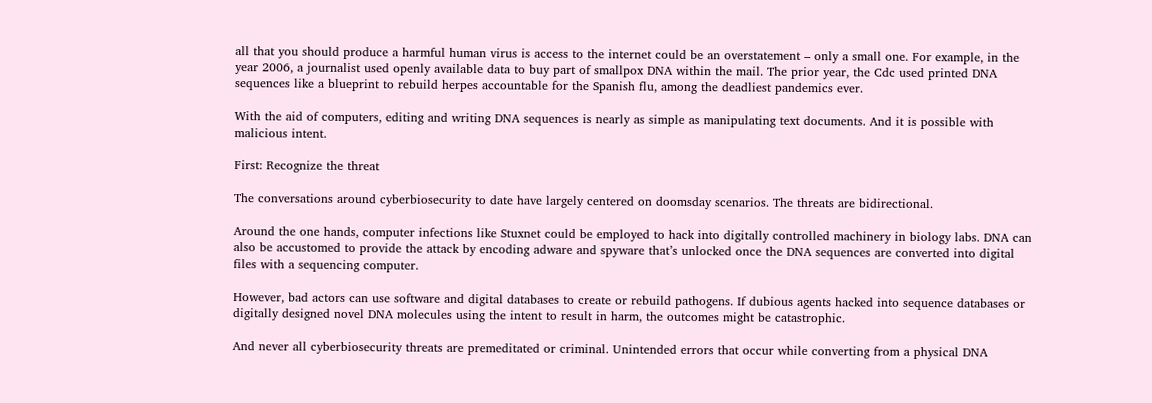all that you should produce a harmful human virus is access to the internet could be an overstatement – only a small one. For example, in the year 2006, a journalist used openly available data to buy part of smallpox DNA within the mail. The prior year, the Cdc used printed DNA sequences like a blueprint to rebuild herpes accountable for the Spanish flu, among the deadliest pandemics ever.

With the aid of computers, editing and writing DNA sequences is nearly as simple as manipulating text documents. And it is possible with malicious intent.

First: Recognize the threat

The conversations around cyberbiosecurity to date have largely centered on doomsday scenarios. The threats are bidirectional.

Around the one hands, computer infections like Stuxnet could be employed to hack into digitally controlled machinery in biology labs. DNA can also be accustomed to provide the attack by encoding adware and spyware that’s unlocked once the DNA sequences are converted into digital files with a sequencing computer.

However, bad actors can use software and digital databases to create or rebuild pathogens. If dubious agents hacked into sequence databases or digitally designed novel DNA molecules using the intent to result in harm, the outcomes might be catastrophic.

And never all cyberbiosecurity threats are premeditated or criminal. Unintended errors that occur while converting from a physical DNA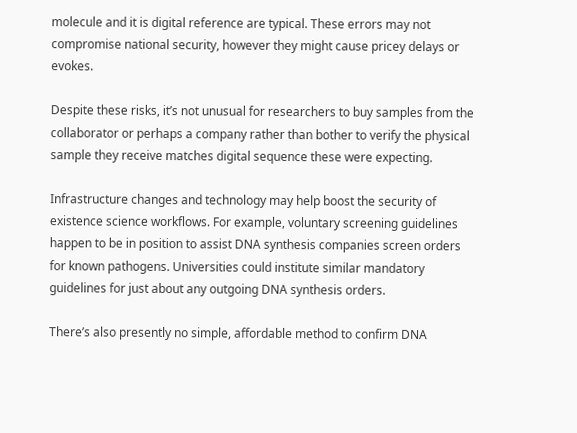molecule and it is digital reference are typical. These errors may not compromise national security, however they might cause pricey delays or evokes.

Despite these risks, it’s not unusual for researchers to buy samples from the collaborator or perhaps a company rather than bother to verify the physical sample they receive matches digital sequence these were expecting.

Infrastructure changes and technology may help boost the security of existence science workflows. For example, voluntary screening guidelines happen to be in position to assist DNA synthesis companies screen orders for known pathogens. Universities could institute similar mandatory guidelines for just about any outgoing DNA synthesis orders.

There’s also presently no simple, affordable method to confirm DNA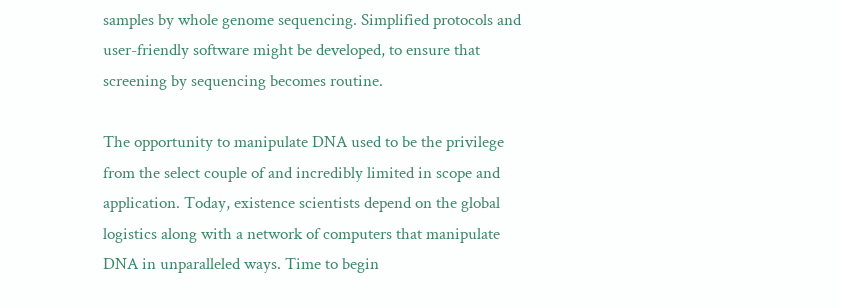samples by whole genome sequencing. Simplified protocols and user-friendly software might be developed, to ensure that screening by sequencing becomes routine.

The opportunity to manipulate DNA used to be the privilege from the select couple of and incredibly limited in scope and application. Today, existence scientists depend on the global logistics along with a network of computers that manipulate DNA in unparalleled ways. Time to begin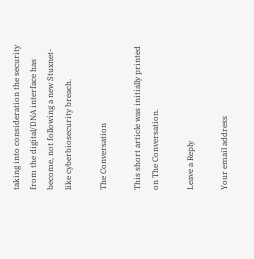taking into consideration the security from the digital/DNA interface has become, not following a new Stuxnet-like cyberbiosecurity breach.

The Conversation

This short article was initially printed on The Conversation.

Leave a Reply

Your email address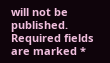will not be published. Required fields are marked *